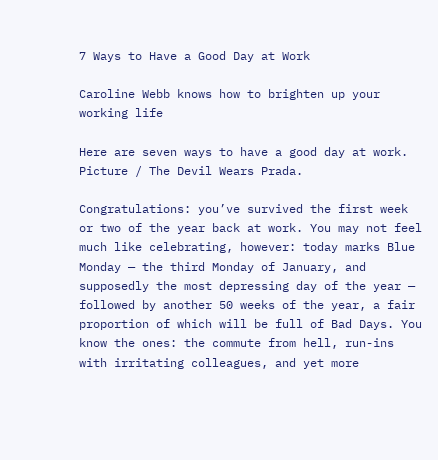7 Ways to Have a Good Day at Work

Caroline Webb knows how to brighten up your working life

Here are seven ways to have a good day at work. Picture / The Devil Wears Prada.

Congratulations: you’ve survived the first week or two of the year back at work. You may not feel much like celebrating, however: today marks Blue Monday — the third Monday of January, and supposedly the most depressing day of the year — followed by another 50 weeks of the year, a fair proportion of which will be full of Bad Days. You know the ones: the commute from hell, run-ins with irritating colleagues, and yet more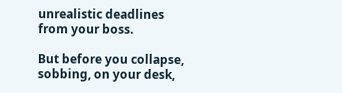unrealistic deadlines from your boss.

But before you collapse, sobbing, on your desk,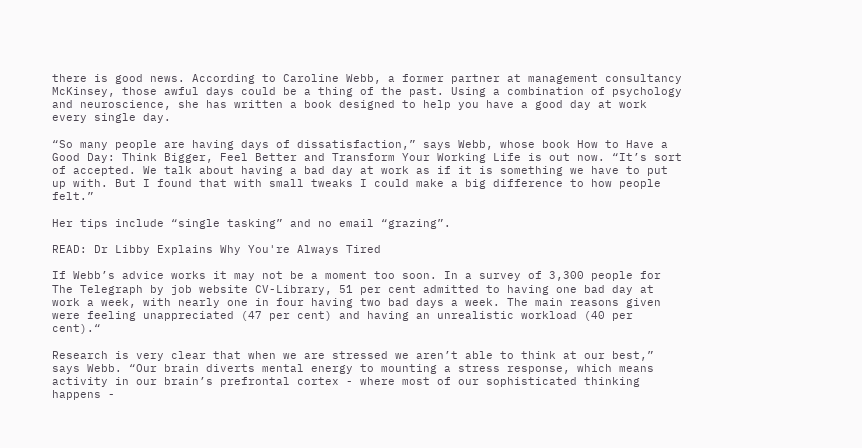there is good news. According to Caroline Webb, a former partner at management consultancy McKinsey, those awful days could be a thing of the past. Using a combination of psychology and neuroscience, she has written a book designed to help you have a good day at work every single day.

“So many people are having days of dissatisfaction,” says Webb, whose book How to Have a Good Day: Think Bigger, Feel Better and Transform Your Working Life is out now. “It’s sort of accepted. We talk about having a bad day at work as if it is something we have to put up with. But I found that with small tweaks I could make a big difference to how people felt.”

Her tips include “single tasking” and no email “grazing”.

READ: Dr Libby Explains Why You're Always Tired

If Webb’s advice works it may not be a moment too soon. In a survey of 3,300 people for The Telegraph by job website CV-Library, 51 per cent admitted to having one bad day at work a week, with nearly one in four having two bad days a week. The main reasons given were feeling unappreciated (47 per cent) and having an unrealistic workload (40 per cent).“

Research is very clear that when we are stressed we aren’t able to think at our best,” says Webb. “Our brain diverts mental energy to mounting a stress response, which means activity in our brain’s prefrontal cortex - where most of our sophisticated thinking happens -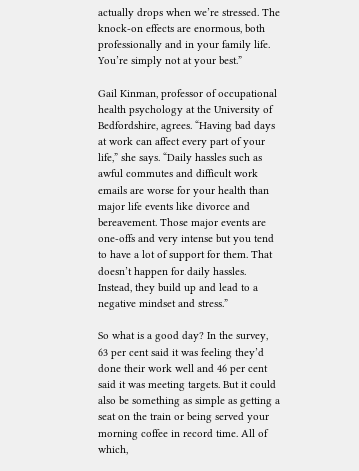actually drops when we’re stressed. The knock-on effects are enormous, both professionally and in your family life. You’re simply not at your best.”

Gail Kinman, professor of occupational health psychology at the University of Bedfordshire, agrees. “Having bad days at work can affect every part of your life,” she says. “Daily hassles such as awful commutes and difficult work emails are worse for your health than major life events like divorce and bereavement. Those major events are one-offs and very intense but you tend to have a lot of support for them. That doesn’t happen for daily hassles. Instead, they build up and lead to a negative mindset and stress.”

So what is a good day? In the survey, 63 per cent said it was feeling they’d done their work well and 46 per cent said it was meeting targets. But it could also be something as simple as getting a seat on the train or being served your morning coffee in record time. All of which,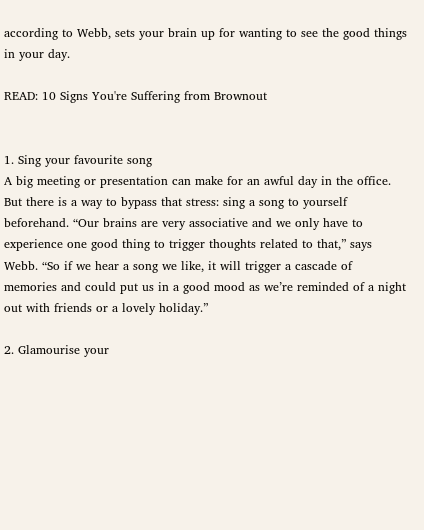according to Webb, sets your brain up for wanting to see the good things in your day.

READ: 10 Signs You're Suffering from Brownout


1. Sing your favourite song
A big meeting or presentation can make for an awful day in the office. But there is a way to bypass that stress: sing a song to yourself beforehand. “Our brains are very associative and we only have to experience one good thing to trigger thoughts related to that,” says Webb. “So if we hear a song we like, it will trigger a cascade of memories and could put us in a good mood as we’re reminded of a night out with friends or a lovely holiday.”

2. Glamourise your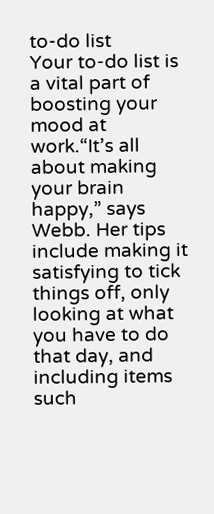to-do list
Your to-do list is a vital part of boosting your mood at work.“It’s all about making your brain happy,” says Webb. Her tips include making it satisfying to tick things off, only looking at what you have to do that day, and including items such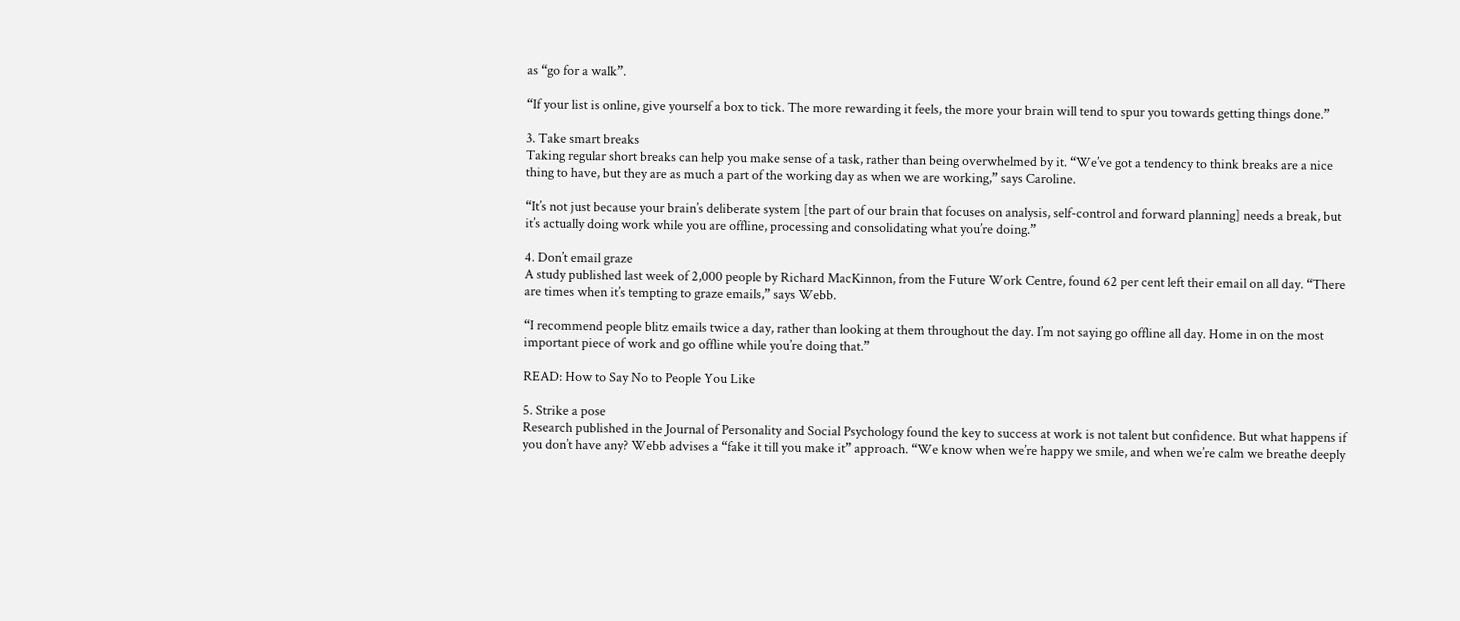as “go for a walk”.

“If your list is online, give yourself a box to tick. The more rewarding it feels, the more your brain will tend to spur you towards getting things done.”

3. Take smart breaks
Taking regular short breaks can help you make sense of a task, rather than being overwhelmed by it. “We’ve got a tendency to think breaks are a nice thing to have, but they are as much a part of the working day as when we are working,” says Caroline.

“It’s not just because your brain’s deliberate system [the part of our brain that focuses on analysis, self-control and forward planning] needs a break, but it’s actually doing work while you are offline, processing and consolidating what you’re doing.”

4. Don’t email graze
A study published last week of 2,000 people by Richard MacKinnon, from the Future Work Centre, found 62 per cent left their email on all day. “There are times when it’s tempting to graze emails,” says Webb.

“I recommend people blitz emails twice a day, rather than looking at them throughout the day. I’m not saying go offline all day. Home in on the most important piece of work and go offline while you’re doing that.”

READ: How to Say No to People You Like

5. Strike a pose
Research published in the Journal of Personality and Social Psychology found the key to success at work is not talent but confidence. But what happens if you don’t have any? Webb advises a “fake it till you make it” approach. “We know when we’re happy we smile, and when we’re calm we breathe deeply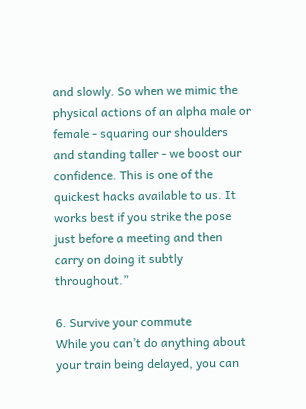and slowly. So when we mimic the physical actions of an alpha male or female - squaring our shoulders and standing taller - we boost our confidence. This is one of the quickest hacks available to us. It works best if you strike the pose just before a meeting and then carry on doing it subtly throughout.”

6. Survive your commute
While you can’t do anything about your train being delayed, you can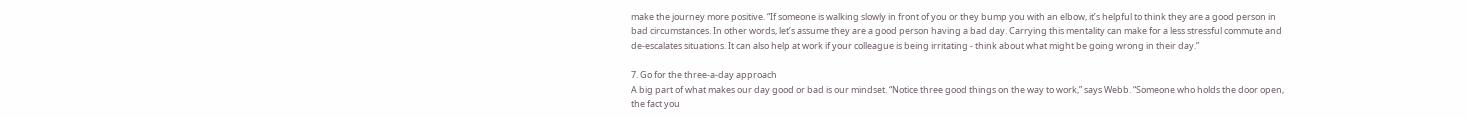make the journey more positive. “If someone is walking slowly in front of you or they bump you with an elbow, it’s helpful to think they are a good person in bad circumstances. In other words, let’s assume they are a good person having a bad day. Carrying this mentality can make for a less stressful commute and de-escalates situations. It can also help at work if your colleague is being irritating - think about what might be going wrong in their day.”

7. Go for the three-a-day approach
A big part of what makes our day good or bad is our mindset. “Notice three good things on the way to work,” says Webb. “Someone who holds the door open, the fact you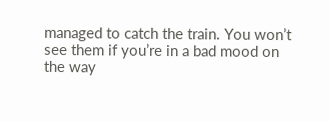managed to catch the train. You won’t see them if you’re in a bad mood on the way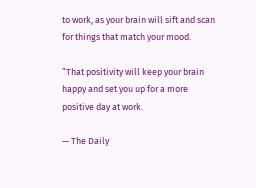to work, as your brain will sift and scan for things that match your mood.

”That positivity will keep your brain happy and set you up for a more positive day at work.

— The Daily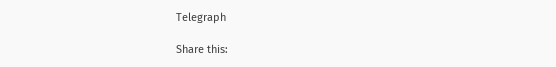Telegraph

Share this: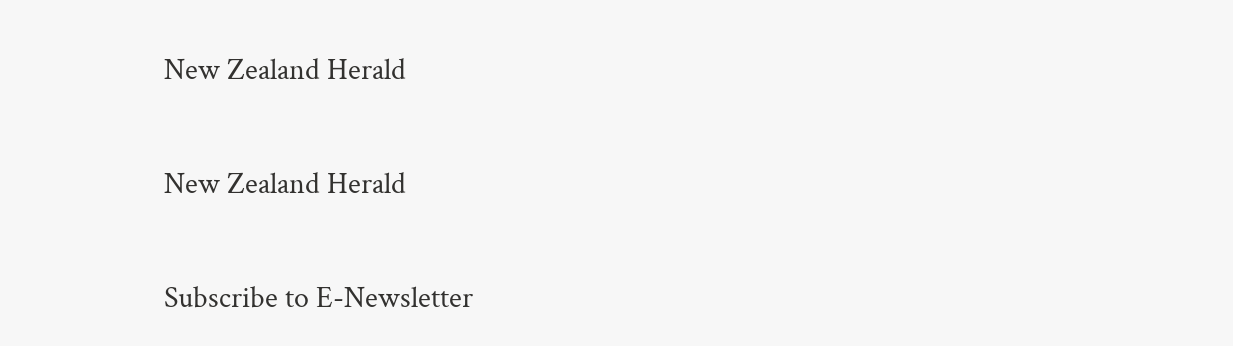New Zealand Herald

New Zealand Herald

Subscribe to E-Newsletter